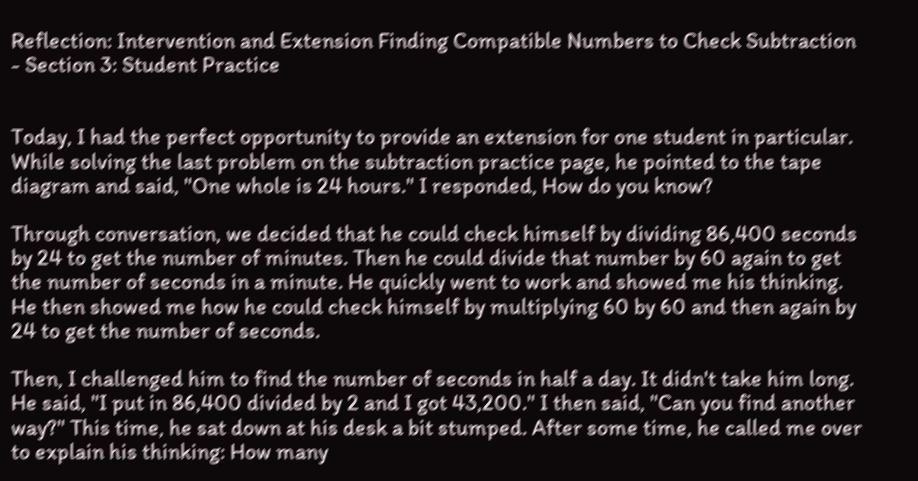Reflection: Intervention and Extension Finding Compatible Numbers to Check Subtraction - Section 3: Student Practice


Today, I had the perfect opportunity to provide an extension for one student in particular. While solving the last problem on the subtraction practice page, he pointed to the tape diagram and said, "One whole is 24 hours." I responded, How do you know?

Through conversation, we decided that he could check himself by dividing 86,400 seconds by 24 to get the number of minutes. Then he could divide that number by 60 again to get the number of seconds in a minute. He quickly went to work and showed me his thinking. He then showed me how he could check himself by multiplying 60 by 60 and then again by 24 to get the number of seconds.

Then, I challenged him to find the number of seconds in half a day. It didn't take him long. He said, "I put in 86,400 divided by 2 and I got 43,200." I then said, "Can you find another way?" This time, he sat down at his desk a bit stumped. After some time, he called me over to explain his thinking: How many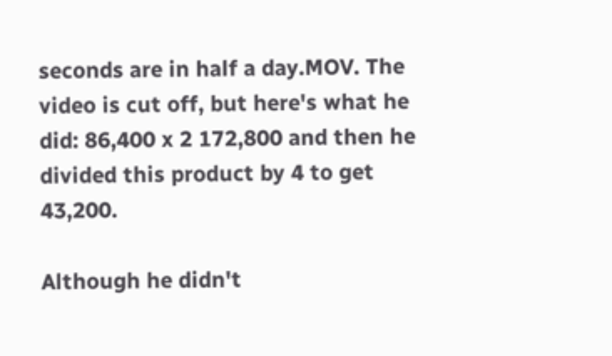seconds are in half a day.MOV. The video is cut off, but here's what he did: 86,400 x 2 172,800 and then he divided this product by 4 to get 43,200.

Although he didn't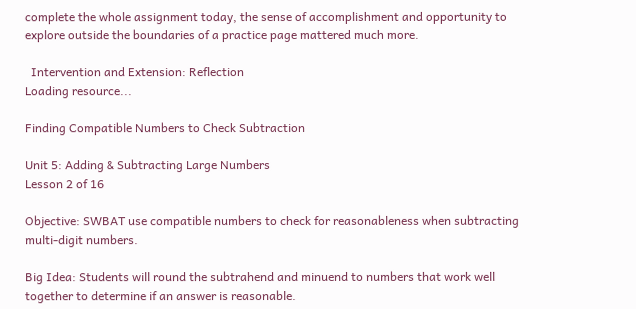complete the whole assignment today, the sense of accomplishment and opportunity to explore outside the boundaries of a practice page mattered much more.

  Intervention and Extension: Reflection
Loading resource...

Finding Compatible Numbers to Check Subtraction

Unit 5: Adding & Subtracting Large Numbers
Lesson 2 of 16

Objective: SWBAT use compatible numbers to check for reasonableness when subtracting multi-digit numbers.

Big Idea: Students will round the subtrahend and minuend to numbers that work well together to determine if an answer is reasonable.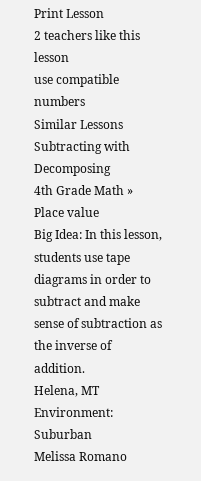Print Lesson
2 teachers like this lesson
use compatible numbers
Similar Lessons
Subtracting with Decomposing
4th Grade Math » Place value
Big Idea: In this lesson, students use tape diagrams in order to subtract and make sense of subtraction as the inverse of addition.
Helena, MT
Environment: Suburban
Melissa Romano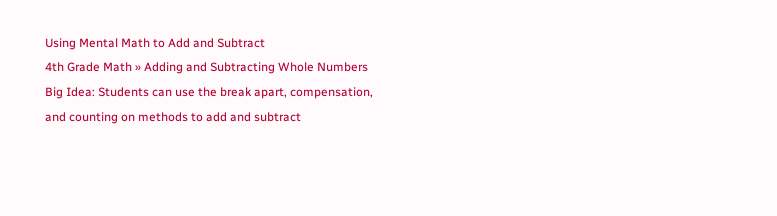Using Mental Math to Add and Subtract
4th Grade Math » Adding and Subtracting Whole Numbers
Big Idea: Students can use the break apart, compensation, and counting on methods to add and subtract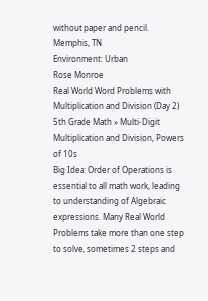without paper and pencil.
Memphis, TN
Environment: Urban
Rose Monroe
Real World Word Problems with Multiplication and Division (Day 2)
5th Grade Math » Multi-Digit Multiplication and Division, Powers of 10s
Big Idea: Order of Operations is essential to all math work, leading to understanding of Algebraic expressions. Many Real World Problems take more than one step to solve, sometimes 2 steps and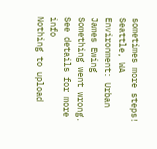sometimes more steps!
Seattle, WA
Environment: Urban
James Ewing
Something went wrong. See details for more info
Nothing to upload